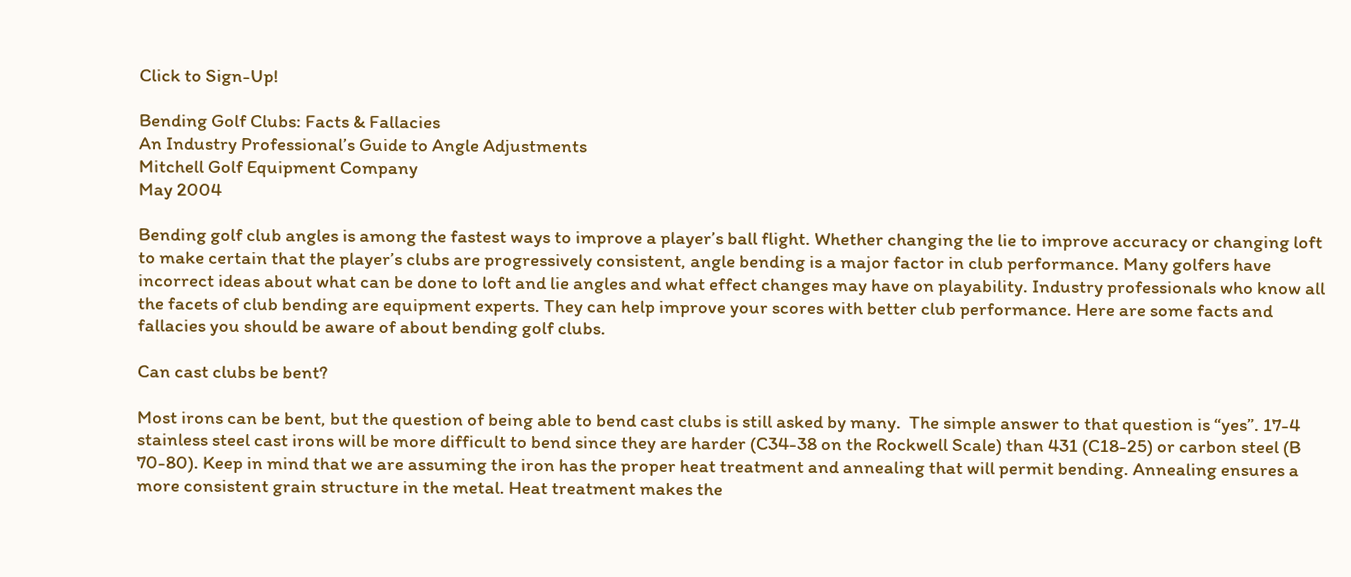Click to Sign-Up!

Bending Golf Clubs: Facts & Fallacies
An Industry Professional’s Guide to Angle Adjustments
Mitchell Golf Equipment Company
May 2004

Bending golf club angles is among the fastest ways to improve a player’s ball flight. Whether changing the lie to improve accuracy or changing loft to make certain that the player’s clubs are progressively consistent, angle bending is a major factor in club performance. Many golfers have incorrect ideas about what can be done to loft and lie angles and what effect changes may have on playability. Industry professionals who know all the facets of club bending are equipment experts. They can help improve your scores with better club performance. Here are some facts and fallacies you should be aware of about bending golf clubs.

Can cast clubs be bent?

Most irons can be bent, but the question of being able to bend cast clubs is still asked by many.  The simple answer to that question is “yes”. 17-4 stainless steel cast irons will be more difficult to bend since they are harder (C34-38 on the Rockwell Scale) than 431 (C18-25) or carbon steel (B 70-80). Keep in mind that we are assuming the iron has the proper heat treatment and annealing that will permit bending. Annealing ensures a more consistent grain structure in the metal. Heat treatment makes the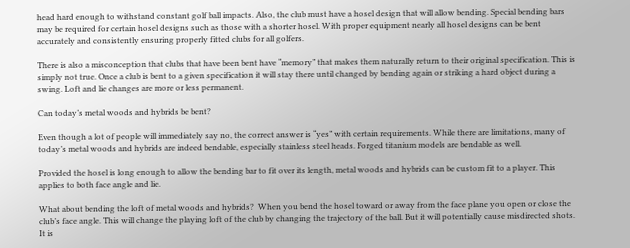head hard enough to withstand constant golf ball impacts. Also, the club must have a hosel design that will allow bending. Special bending bars may be required for certain hosel designs such as those with a shorter hosel. With proper equipment nearly all hosel designs can be bent accurately and consistently ensuring properly fitted clubs for all golfers.

There is also a misconception that clubs that have been bent have “memory” that makes them naturally return to their original specification. This is simply not true. Once a club is bent to a given specification it will stay there until changed by bending again or striking a hard object during a swing. Loft and lie changes are more or less permanent.

Can today’s metal woods and hybrids be bent?

Even though a lot of people will immediately say no, the correct answer is “yes” with certain requirements. While there are limitations, many of today’s metal woods and hybrids are indeed bendable, especially stainless steel heads. Forged titanium models are bendable as well.

Provided the hosel is long enough to allow the bending bar to fit over its length, metal woods and hybrids can be custom fit to a player. This applies to both face angle and lie.

What about bending the loft of metal woods and hybrids?  When you bend the hosel toward or away from the face plane you open or close the club’s face angle. This will change the playing loft of the club by changing the trajectory of the ball. But it will potentially cause misdirected shots. It is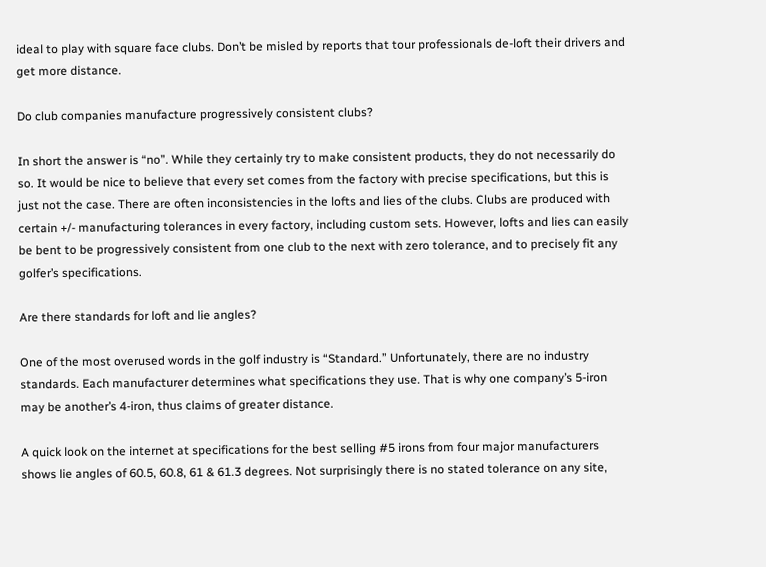ideal to play with square face clubs. Don’t be misled by reports that tour professionals de-loft their drivers and get more distance.

Do club companies manufacture progressively consistent clubs?

In short the answer is “no”. While they certainly try to make consistent products, they do not necessarily do so. It would be nice to believe that every set comes from the factory with precise specifications, but this is just not the case. There are often inconsistencies in the lofts and lies of the clubs. Clubs are produced with certain +/- manufacturing tolerances in every factory, including custom sets. However, lofts and lies can easily be bent to be progressively consistent from one club to the next with zero tolerance, and to precisely fit any golfer’s specifications.

Are there standards for loft and lie angles?

One of the most overused words in the golf industry is “Standard.” Unfortunately, there are no industry standards. Each manufacturer determines what specifications they use. That is why one company’s 5-iron may be another’s 4-iron, thus claims of greater distance.

A quick look on the internet at specifications for the best selling #5 irons from four major manufacturers shows lie angles of 60.5, 60.8, 61 & 61.3 degrees. Not surprisingly there is no stated tolerance on any site,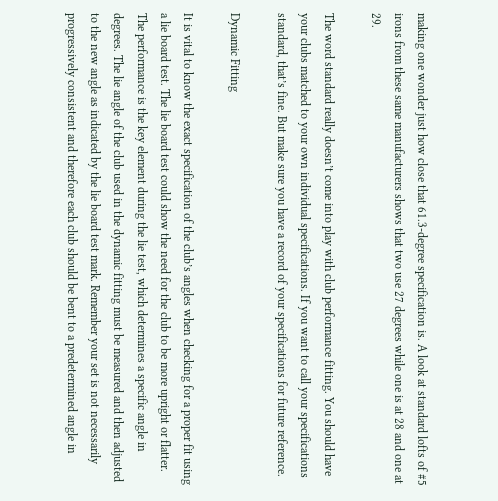making one wonder just how close that 61.3-degree specification is. A look at standard lofts of #5 irons from these same manufacturers shows that two use 27 degrees while one is at 28 and one at 29.

The word standard really doesn’t come into play with club performance fitting. You should have your clubs matched to your own individual specifications. If you want to call your specifications standard, that’s fine. But make sure you have a record of your specifications for future reference.

Dynamic Fitting

It is vital to know the exact specification of the club’s angles when checking for a proper fit using a lie board test. The lie board test could show the need for the club to be more upright or flatter. The performance is the key element during the lie test, which determines a specific angle in degrees. The lie angle of the club used in the dynamic fitting must be measured and then adjusted to the new angle as indicated by the lie board test mark. Remember your set is not necessarily progressively consistent and therefore each club should be bent to a predetermined angle in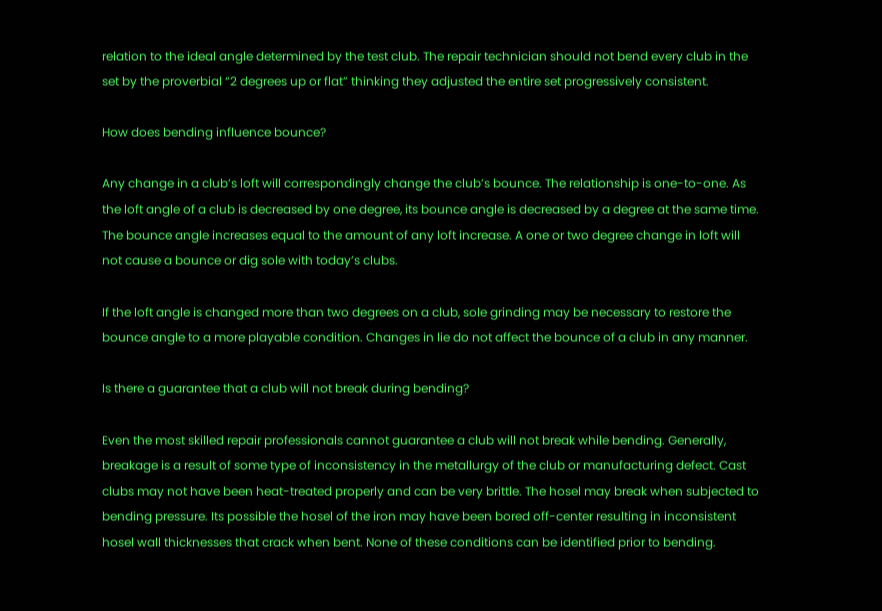relation to the ideal angle determined by the test club. The repair technician should not bend every club in the set by the proverbial “2 degrees up or flat” thinking they adjusted the entire set progressively consistent.

How does bending influence bounce?

Any change in a club’s loft will correspondingly change the club’s bounce. The relationship is one-to-one. As the loft angle of a club is decreased by one degree, its bounce angle is decreased by a degree at the same time. The bounce angle increases equal to the amount of any loft increase. A one or two degree change in loft will not cause a bounce or dig sole with today’s clubs.

If the loft angle is changed more than two degrees on a club, sole grinding may be necessary to restore the bounce angle to a more playable condition. Changes in lie do not affect the bounce of a club in any manner.

Is there a guarantee that a club will not break during bending?

Even the most skilled repair professionals cannot guarantee a club will not break while bending. Generally, breakage is a result of some type of inconsistency in the metallurgy of the club or manufacturing defect. Cast clubs may not have been heat-treated properly and can be very brittle. The hosel may break when subjected to bending pressure. Its possible the hosel of the iron may have been bored off-center resulting in inconsistent hosel wall thicknesses that crack when bent. None of these conditions can be identified prior to bending.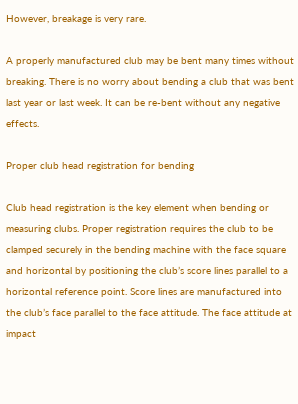However, breakage is very rare.

A properly manufactured club may be bent many times without breaking. There is no worry about bending a club that was bent last year or last week. It can be re-bent without any negative effects.

Proper club head registration for bending

Club head registration is the key element when bending or measuring clubs. Proper registration requires the club to be clamped securely in the bending machine with the face square and horizontal by positioning the club’s score lines parallel to a horizontal reference point. Score lines are manufactured into the club’s face parallel to the face attitude. The face attitude at impact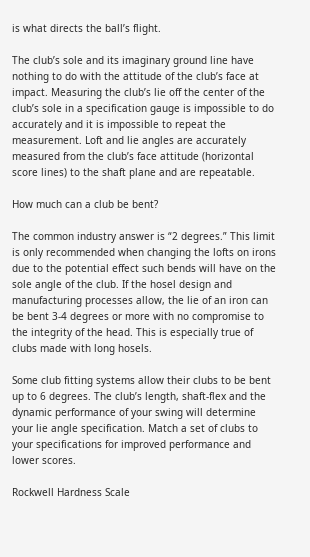is what directs the ball’s flight.

The club’s sole and its imaginary ground line have nothing to do with the attitude of the club’s face at impact. Measuring the club’s lie off the center of the club’s sole in a specification gauge is impossible to do accurately and it is impossible to repeat the measurement. Loft and lie angles are accurately measured from the club’s face attitude (horizontal score lines) to the shaft plane and are repeatable.

How much can a club be bent?

The common industry answer is “2 degrees.” This limit is only recommended when changing the lofts on irons due to the potential effect such bends will have on the sole angle of the club. If the hosel design and manufacturing processes allow, the lie of an iron can be bent 3-4 degrees or more with no compromise to the integrity of the head. This is especially true of clubs made with long hosels.

Some club fitting systems allow their clubs to be bent up to 6 degrees. The club’s length, shaft-flex and the dynamic performance of your swing will determine your lie angle specification. Match a set of clubs to your specifications for improved performance and lower scores.

Rockwell Hardness Scale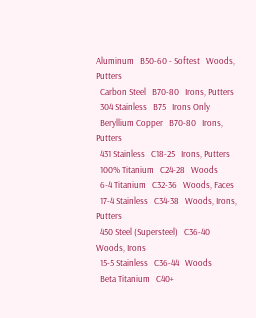Aluminum   B50-60 - Softest   Woods, Putters
  Carbon Steel   B70-80   Irons, Putters
  304 Stainless   B75   Irons Only
  Beryllium Copper   B70-80   Irons, Putters
  431 Stainless   C18-25   Irons, Putters
  100% Titanium   C24-28   Woods
  6-4 Titanium   C32-36   Woods, Faces
  17-4 Stainless   C34-38   Woods, Irons, Putters
  450 Steel (Supersteel)   C36-40   Woods, Irons
  15-5 Stainless   C36-44   Woods
  Beta Titanium   C40+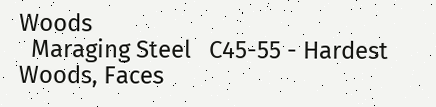Woods
  Maraging Steel   C45-55 - Hardest   Woods, Faces